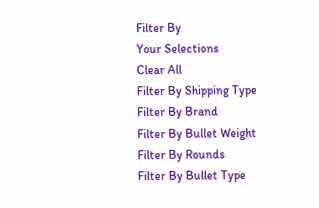Filter By
Your Selections
Clear All
Filter By Shipping Type
Filter By Brand
Filter By Bullet Weight
Filter By Rounds
Filter By Bullet Type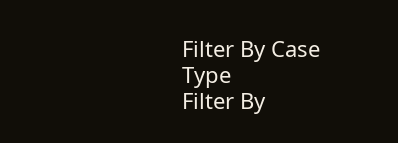Filter By Case Type
Filter By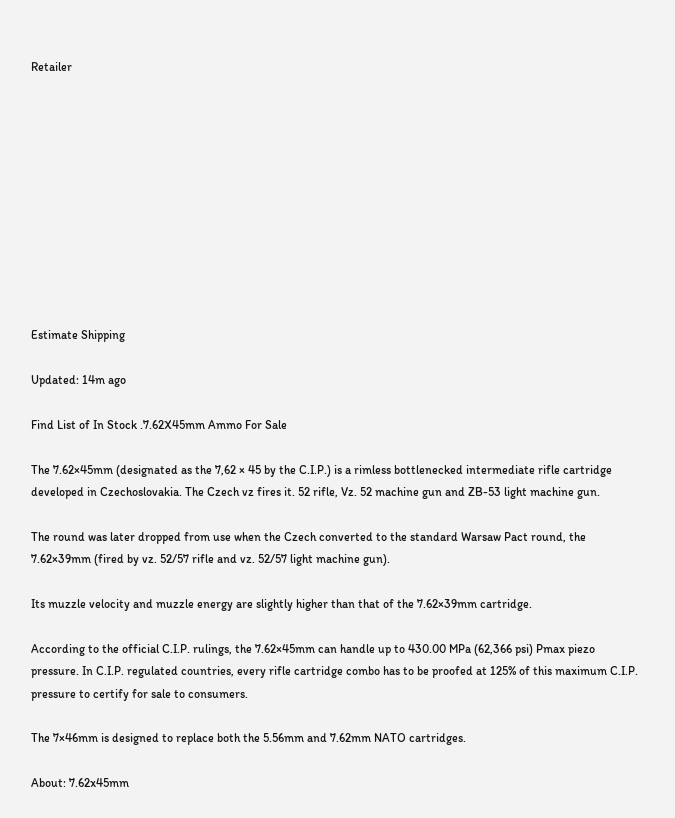Retailer











Estimate Shipping

Updated: 14m ago

Find List of In Stock .7.62X45mm Ammo For Sale

The 7.62×45mm (designated as the 7,62 × 45 by the C.I.P.) is a rimless bottlenecked intermediate rifle cartridge developed in Czechoslovakia. The Czech vz fires it. 52 rifle, Vz. 52 machine gun and ZB-53 light machine gun.

The round was later dropped from use when the Czech converted to the standard Warsaw Pact round, the 7.62×39mm (fired by vz. 52/57 rifle and vz. 52/57 light machine gun).

Its muzzle velocity and muzzle energy are slightly higher than that of the 7.62×39mm cartridge.

According to the official C.I.P. rulings, the 7.62×45mm can handle up to 430.00 MPa (62,366 psi) Pmax piezo pressure. In C.I.P. regulated countries, every rifle cartridge combo has to be proofed at 125% of this maximum C.I.P. pressure to certify for sale to consumers.

The 7×46mm is designed to replace both the 5.56mm and 7.62mm NATO cartridges.

About: 7.62x45mm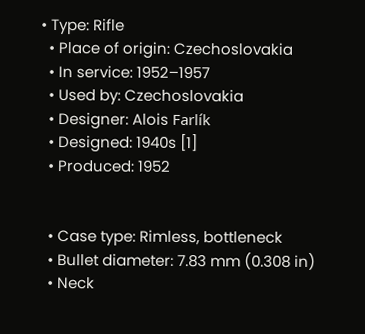• Type: Rifle
  • Place of origin: Czechoslovakia
  • In service: 1952–1957
  • Used by: Czechoslovakia
  • Designer: Alois Farlík
  • Designed: 1940s [1]
  • Produced: 1952


  • Case type: Rimless, bottleneck
  • Bullet diameter: 7.83 mm (0.308 in)
  • Neck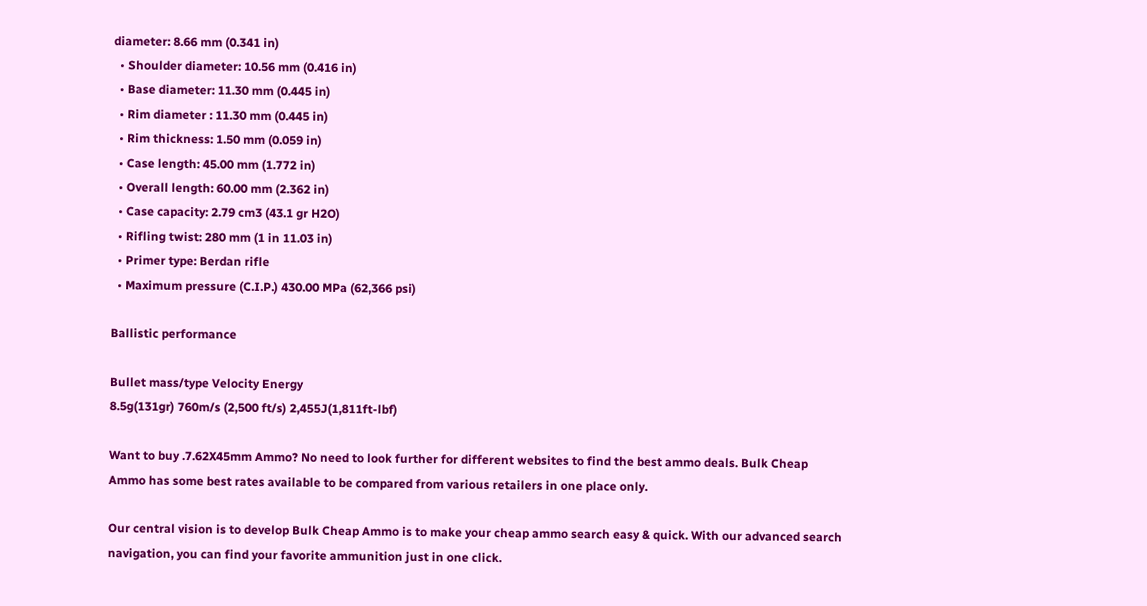diameter: 8.66 mm (0.341 in)
  • Shoulder diameter: 10.56 mm (0.416 in)
  • Base diameter: 11.30 mm (0.445 in)
  • Rim diameter : 11.30 mm (0.445 in)
  • Rim thickness: 1.50 mm (0.059 in)
  • Case length: 45.00 mm (1.772 in)
  • Overall length: 60.00 mm (2.362 in)
  • Case capacity: 2.79 cm3 (43.1 gr H2O)
  • Rifling twist: 280 mm (1 in 11.03 in)
  • Primer type: Berdan rifle
  • Maximum pressure (C.I.P.) 430.00 MPa (62,366 psi)

Ballistic performance

Bullet mass/type Velocity Energy
8.5g(131gr) 760m/s (2,500 ft/s) 2,455J(1,811ft-lbf)

Want to buy .7.62X45mm Ammo? No need to look further for different websites to find the best ammo deals. Bulk Cheap Ammo has some best rates available to be compared from various retailers in one place only.

Our central vision is to develop Bulk Cheap Ammo is to make your cheap ammo search easy & quick. With our advanced search navigation, you can find your favorite ammunition just in one click.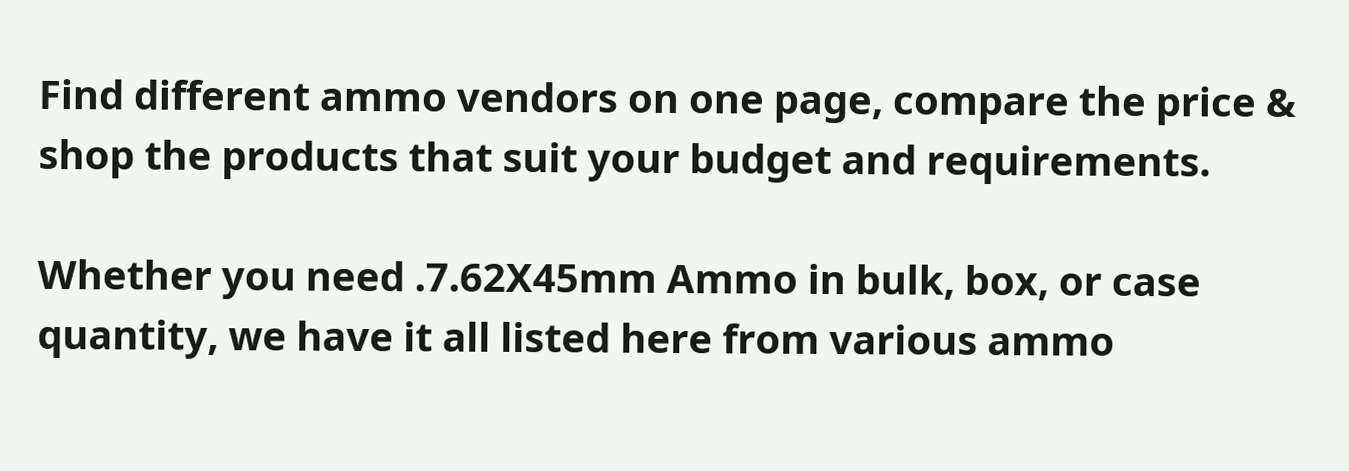Find different ammo vendors on one page, compare the price & shop the products that suit your budget and requirements.

Whether you need .7.62X45mm Ammo in bulk, box, or case quantity, we have it all listed here from various ammo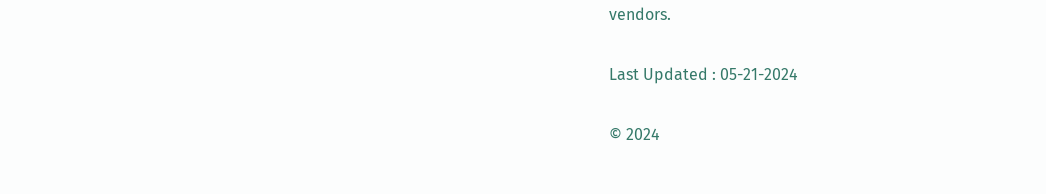vendors.

Last Updated : 05-21-2024

© 2024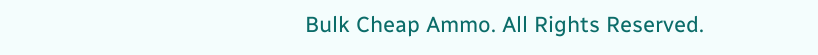Bulk Cheap Ammo. All Rights Reserved.